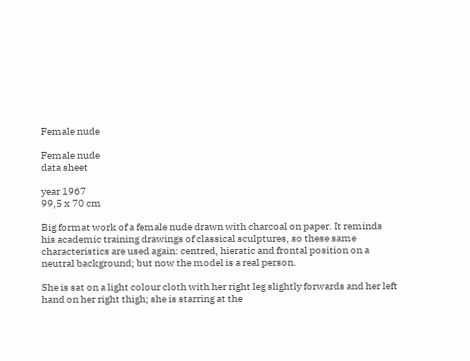Female nude

Female nude
data sheet

year 1967
99,5 x 70 cm

Big format work of a female nude drawn with charcoal on paper. It reminds his academic training drawings of classical sculptures, so these same characteristics are used again: centred, hieratic and frontal position on a neutral background; but now the model is a real person.

She is sat on a light colour cloth with her right leg slightly forwards and her left hand on her right thigh; she is starring at the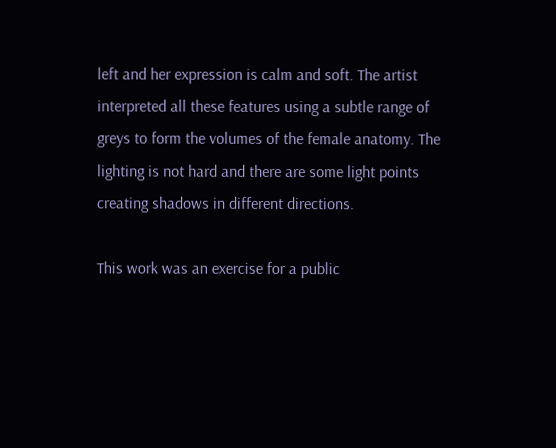left and her expression is calm and soft. The artist interpreted all these features using a subtle range of greys to form the volumes of the female anatomy. The lighting is not hard and there are some light points creating shadows in different directions.

This work was an exercise for a public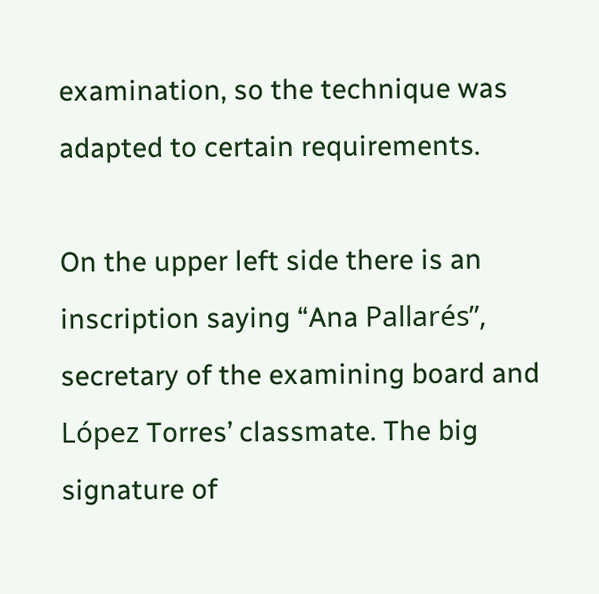examination, so the technique was adapted to certain requirements.

On the upper left side there is an inscription saying “Ana Pallarés”, secretary of the examining board and López Torres’ classmate. The big signature of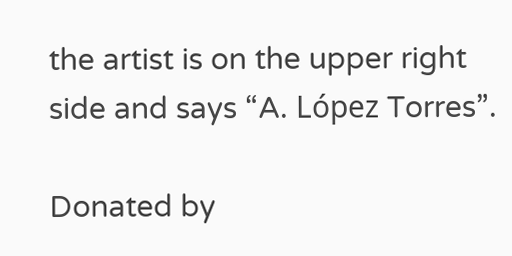the artist is on the upper right side and says “A. López Torres”.

Donated by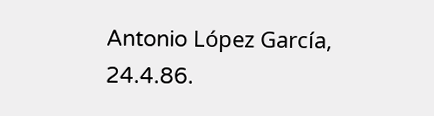Antonio López García, 24.4.86.